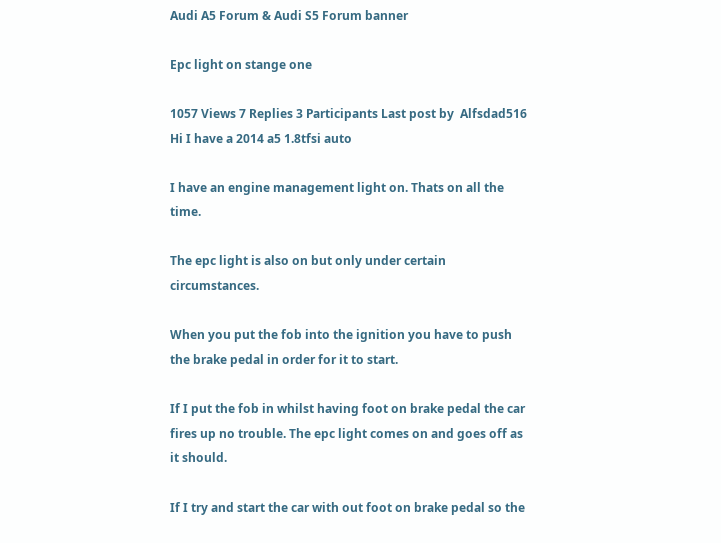Audi A5 Forum & Audi S5 Forum banner

Epc light on stange one

1057 Views 7 Replies 3 Participants Last post by  Alfsdad516
Hi I have a 2014 a5 1.8tfsi auto

I have an engine management light on. Thats on all the time.

The epc light is also on but only under certain circumstances.

When you put the fob into the ignition you have to push the brake pedal in order for it to start.

If I put the fob in whilst having foot on brake pedal the car fires up no trouble. The epc light comes on and goes off as it should.

If I try and start the car with out foot on brake pedal so the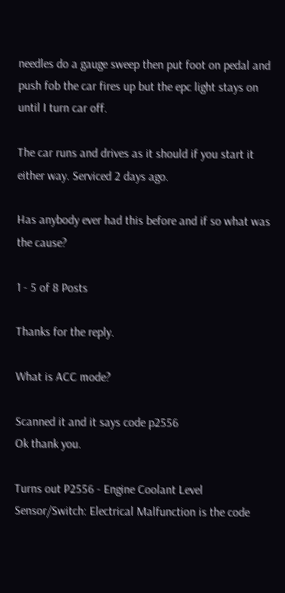needles do a gauge sweep then put foot on pedal and push fob the car fires up but the epc light stays on until I turn car off.

The car runs and drives as it should if you start it either way. Serviced 2 days ago.

Has anybody ever had this before and if so what was the cause?

1 - 5 of 8 Posts

Thanks for the reply.

What is ACC mode?

Scanned it and it says code p2556
Ok thank you.

Turns out P2556 - Engine Coolant Level Sensor/Switch: Electrical Malfunction is the code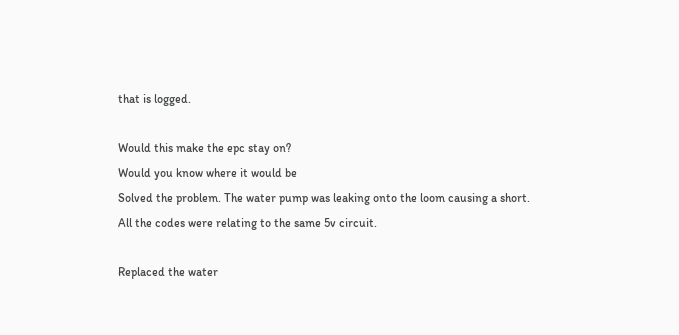that is logged.

Would this make the epc stay on?
Would you know where it would be
Solved the problem. The water pump was leaking onto the loom causing a short. All the codes were relating to the same 5v circuit.

Replaced the water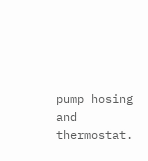pump hosing and thermostat.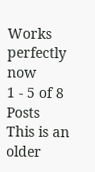Works perfectly now
1 - 5 of 8 Posts
This is an older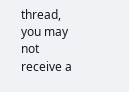thread, you may not receive a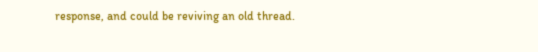response, and could be reviving an old thread.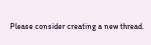Please consider creating a new thread.